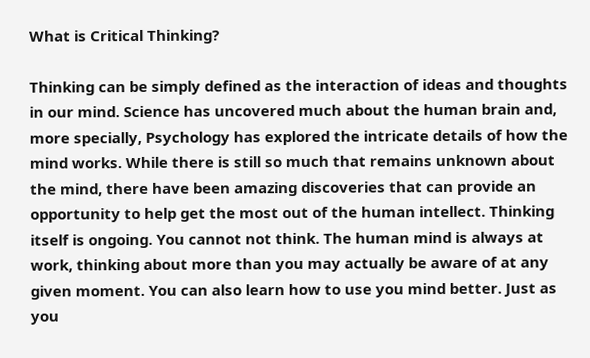What is Critical Thinking?

Thinking can be simply defined as the interaction of ideas and thoughts in our mind. Science has uncovered much about the human brain and, more specially, Psychology has explored the intricate details of how the mind works. While there is still so much that remains unknown about the mind, there have been amazing discoveries that can provide an opportunity to help get the most out of the human intellect. Thinking itself is ongoing. You cannot not think. The human mind is always at work, thinking about more than you may actually be aware of at any given moment. You can also learn how to use you mind better. Just as you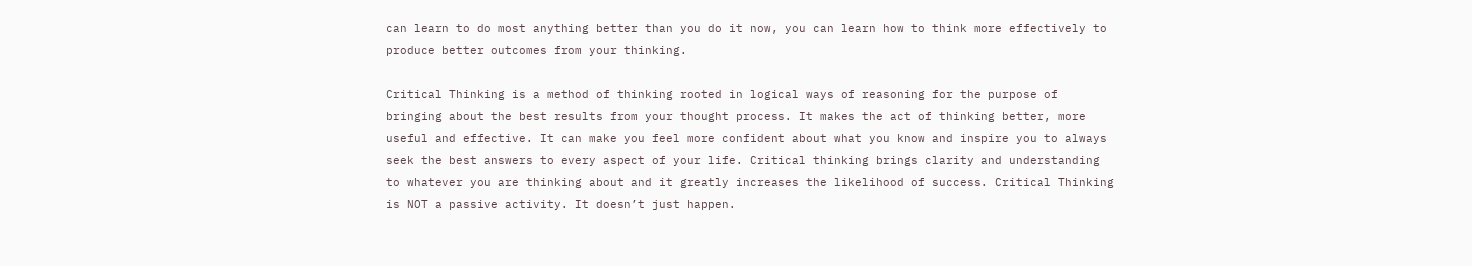can learn to do most anything better than you do it now, you can learn how to think more effectively to produce better outcomes from your thinking.

Critical Thinking is a method of thinking rooted in logical ways of reasoning for the purpose of bringing about the best results from your thought process. It makes the act of thinking better, more useful and effective. It can make you feel more confident about what you know and inspire you to always seek the best answers to every aspect of your life. Critical thinking brings clarity and understanding to whatever you are thinking about and it greatly increases the likelihood of success. Critical Thinking is NOT a passive activity. It doesn’t just happen.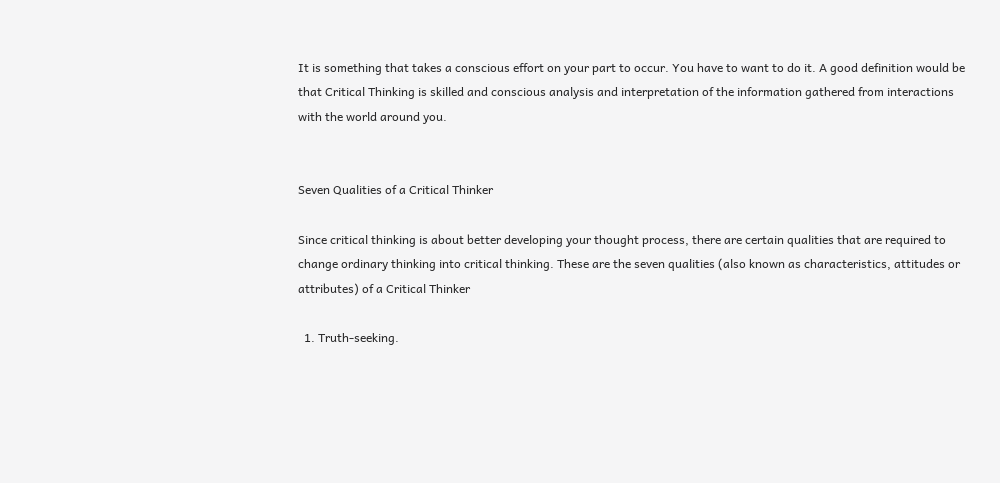It is something that takes a conscious effort on your part to occur. You have to want to do it. A good definition would be that Critical Thinking is skilled and conscious analysis and interpretation of the information gathered from interactions with the world around you.


Seven Qualities of a Critical Thinker

Since critical thinking is about better developing your thought process, there are certain qualities that are required to change ordinary thinking into critical thinking. These are the seven qualities (also known as characteristics, attitudes or attributes) of a Critical Thinker

  1. Truth-seeking.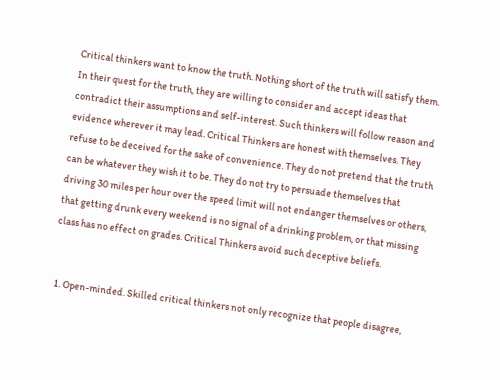Critical thinkers want to know the truth. Nothing short of the truth will satisfy them. In their quest for the truth, they are willing to consider and accept ideas that contradict their assumptions and self-interest. Such thinkers will follow reason and evidence wherever it may lead. Critical Thinkers are honest with themselves. They refuse to be deceived for the sake of convenience. They do not pretend that the truth can be whatever they wish it to be. They do not try to persuade themselves that driving 30 miles per hour over the speed limit will not endanger themselves or others, that getting drunk every weekend is no signal of a drinking problem, or that missing class has no effect on grades. Critical Thinkers avoid such deceptive beliefs.


  1. Open-minded. Skilled critical thinkers not only recognize that people disagree,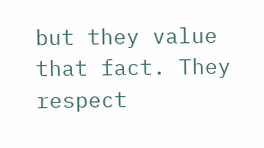but they value that fact. They respect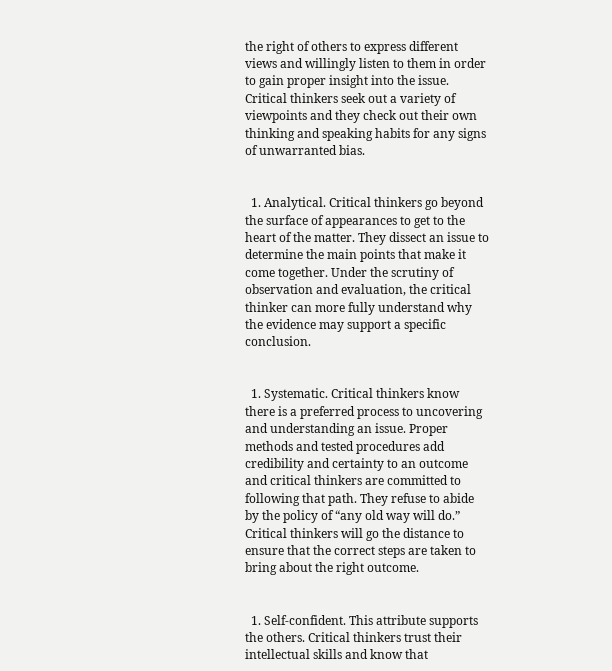the right of others to express different views and willingly listen to them in order to gain proper insight into the issue. Critical thinkers seek out a variety of viewpoints and they check out their own thinking and speaking habits for any signs of unwarranted bias.


  1. Analytical. Critical thinkers go beyond the surface of appearances to get to the heart of the matter. They dissect an issue to determine the main points that make it come together. Under the scrutiny of observation and evaluation, the critical thinker can more fully understand why the evidence may support a specific conclusion.


  1. Systematic. Critical thinkers know there is a preferred process to uncovering and understanding an issue. Proper methods and tested procedures add credibility and certainty to an outcome and critical thinkers are committed to following that path. They refuse to abide by the policy of “any old way will do.” Critical thinkers will go the distance to ensure that the correct steps are taken to bring about the right outcome.


  1. Self-confident. This attribute supports the others. Critical thinkers trust their intellectual skills and know that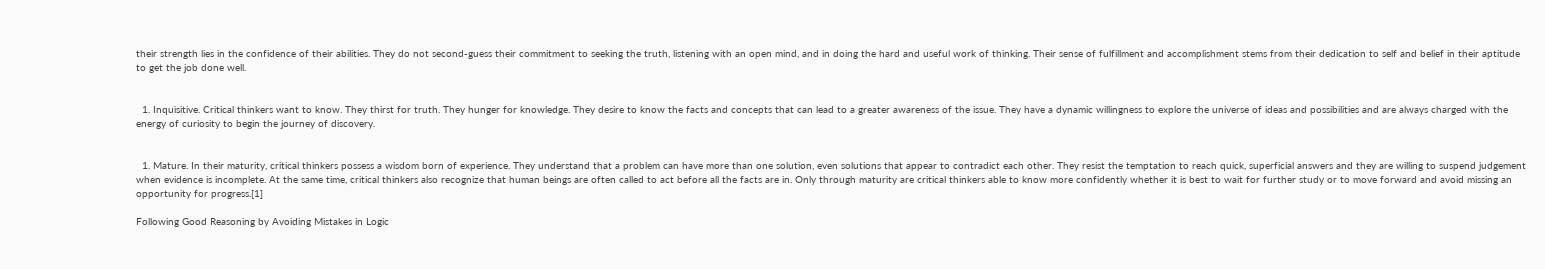their strength lies in the confidence of their abilities. They do not second-guess their commitment to seeking the truth, listening with an open mind, and in doing the hard and useful work of thinking. Their sense of fulfillment and accomplishment stems from their dedication to self and belief in their aptitude to get the job done well.


  1. Inquisitive. Critical thinkers want to know. They thirst for truth. They hunger for knowledge. They desire to know the facts and concepts that can lead to a greater awareness of the issue. They have a dynamic willingness to explore the universe of ideas and possibilities and are always charged with the energy of curiosity to begin the journey of discovery.


  1. Mature. In their maturity, critical thinkers possess a wisdom born of experience. They understand that a problem can have more than one solution, even solutions that appear to contradict each other. They resist the temptation to reach quick, superficial answers and they are willing to suspend judgement when evidence is incomplete. At the same time, critical thinkers also recognize that human beings are often called to act before all the facts are in. Only through maturity are critical thinkers able to know more confidently whether it is best to wait for further study or to move forward and avoid missing an opportunity for progress.[1]

Following Good Reasoning by Avoiding Mistakes in Logic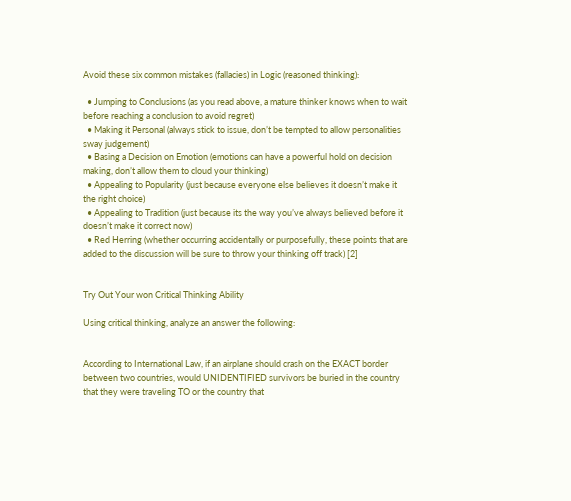Avoid these six common mistakes (fallacies) in Logic (reasoned thinking):

  • Jumping to Conclusions (as you read above, a mature thinker knows when to wait before reaching a conclusion to avoid regret)
  • Making it Personal (always stick to issue, don’t be tempted to allow personalities sway judgement)
  • Basing a Decision on Emotion (emotions can have a powerful hold on decision making, don’t allow them to cloud your thinking)
  • Appealing to Popularity (just because everyone else believes it doesn’t make it the right choice)
  • Appealing to Tradition (just because its the way you’ve always believed before it doesn’t make it correct now)
  • Red Herring (whether occurring accidentally or purposefully, these points that are added to the discussion will be sure to throw your thinking off track) [2]


Try Out Your won Critical Thinking Ability

Using critical thinking, analyze an answer the following:


According to International Law, if an airplane should crash on the EXACT border between two countries, would UNIDENTIFIED survivors be buried in the country that they were traveling TO or the country that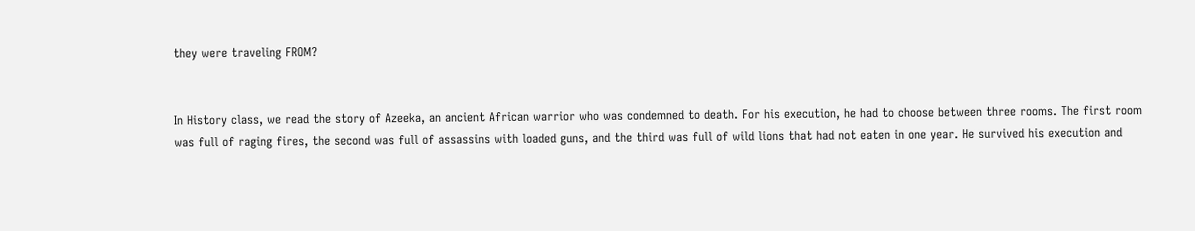they were traveling FROM?


In History class, we read the story of Azeeka, an ancient African warrior who was condemned to death. For his execution, he had to choose between three rooms. The first room was full of raging fires, the second was full of assassins with loaded guns, and the third was full of wild lions that had not eaten in one year. He survived his execution and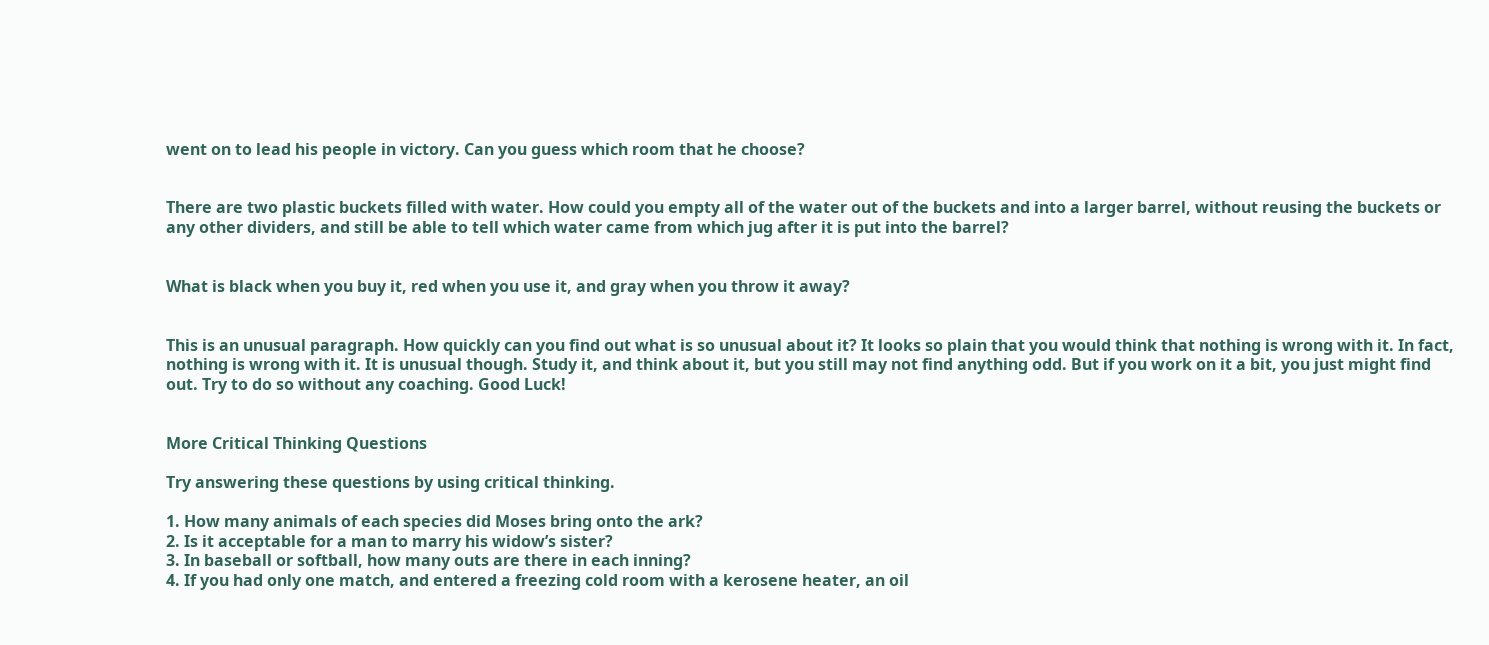went on to lead his people in victory. Can you guess which room that he choose?


There are two plastic buckets filled with water. How could you empty all of the water out of the buckets and into a larger barrel, without reusing the buckets or any other dividers, and still be able to tell which water came from which jug after it is put into the barrel?


What is black when you buy it, red when you use it, and gray when you throw it away?


This is an unusual paragraph. How quickly can you find out what is so unusual about it? It looks so plain that you would think that nothing is wrong with it. In fact, nothing is wrong with it. It is unusual though. Study it, and think about it, but you still may not find anything odd. But if you work on it a bit, you just might find out. Try to do so without any coaching. Good Luck!


More Critical Thinking Questions

Try answering these questions by using critical thinking.

1. How many animals of each species did Moses bring onto the ark?
2. Is it acceptable for a man to marry his widow’s sister?
3. In baseball or softball, how many outs are there in each inning?
4. If you had only one match, and entered a freezing cold room with a kerosene heater, an oil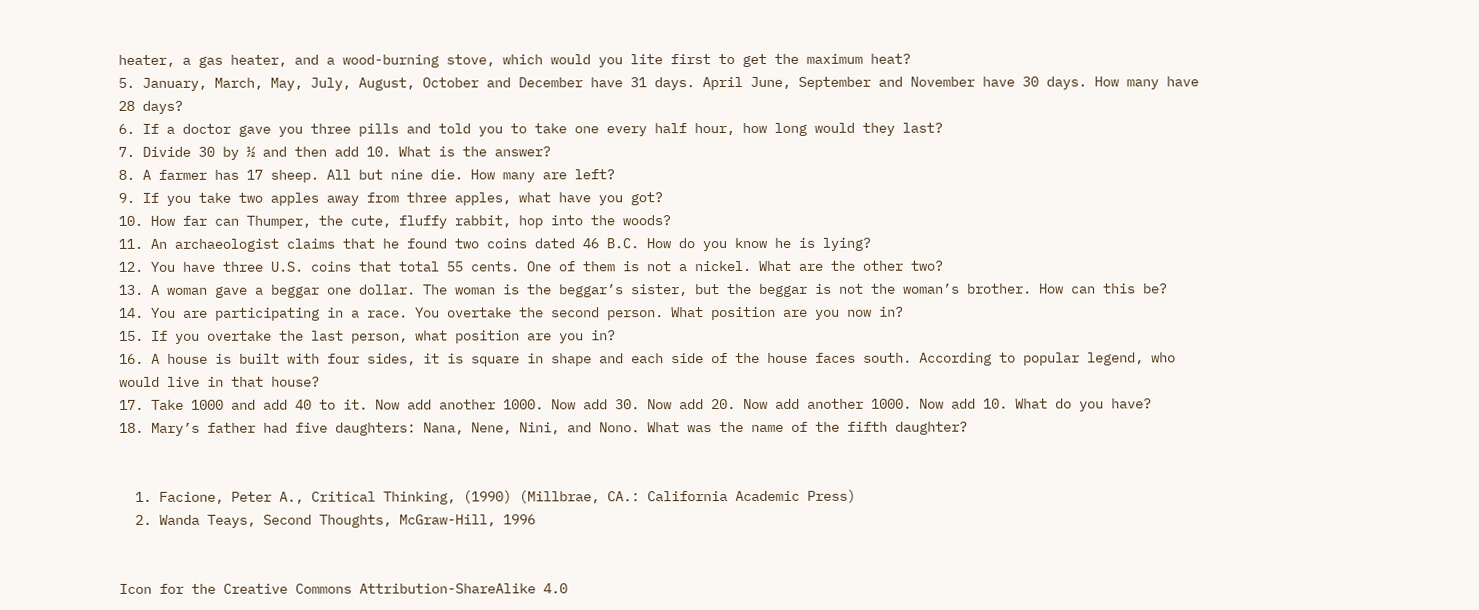heater, a gas heater, and a wood-burning stove, which would you lite first to get the maximum heat?
5. January, March, May, July, August, October and December have 31 days. April June, September and November have 30 days. How many have 28 days?
6. If a doctor gave you three pills and told you to take one every half hour, how long would they last?
7. Divide 30 by ½ and then add 10. What is the answer?
8. A farmer has 17 sheep. All but nine die. How many are left?
9. If you take two apples away from three apples, what have you got?
10. How far can Thumper, the cute, fluffy rabbit, hop into the woods?
11. An archaeologist claims that he found two coins dated 46 B.C. How do you know he is lying?
12. You have three U.S. coins that total 55 cents. One of them is not a nickel. What are the other two?
13. A woman gave a beggar one dollar. The woman is the beggar’s sister, but the beggar is not the woman’s brother. How can this be?
14. You are participating in a race. You overtake the second person. What position are you now in?
15. If you overtake the last person, what position are you in?
16. A house is built with four sides, it is square in shape and each side of the house faces south. According to popular legend, who would live in that house?
17. Take 1000 and add 40 to it. Now add another 1000. Now add 30. Now add 20. Now add another 1000. Now add 10. What do you have?
18. Mary’s father had five daughters: Nana, Nene, Nini, and Nono. What was the name of the fifth daughter?


  1. Facione, Peter A., Critical Thinking, (1990) (Millbrae, CA.: California Academic Press)
  2. Wanda Teays, Second Thoughts, McGraw-Hill, 1996


Icon for the Creative Commons Attribution-ShareAlike 4.0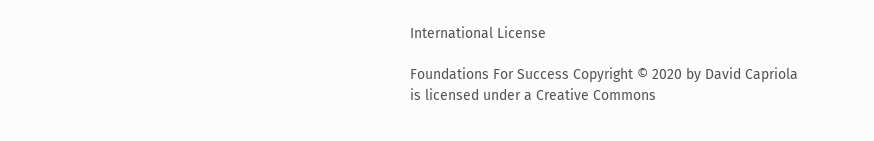International License

Foundations For Success Copyright © 2020 by David Capriola is licensed under a Creative Commons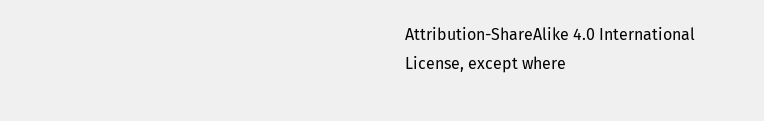Attribution-ShareAlike 4.0 International License, except where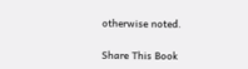otherwise noted.

Share This Book